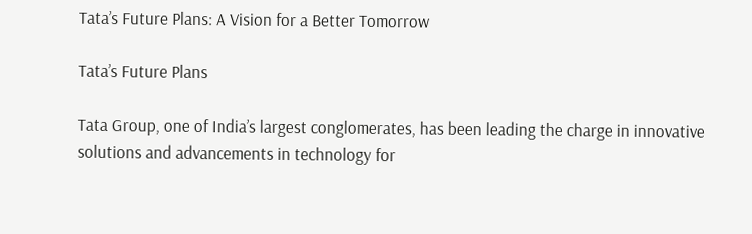Tata’s Future Plans: A Vision for a Better Tomorrow

Tata’s Future Plans

Tata Group, one of India’s largest conglomerates, has been leading the charge in innovative solutions and advancements in technology for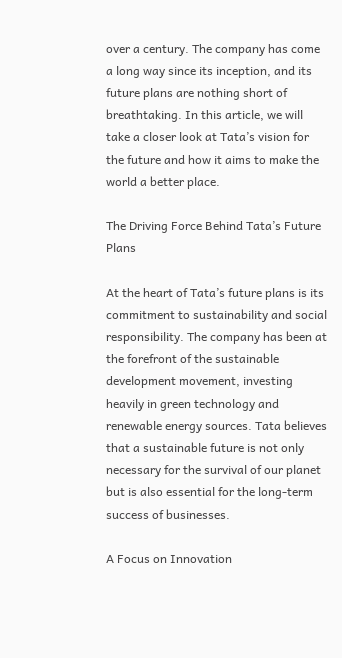over a century. The company has come a long way since its inception, and its future plans are nothing short of breathtaking. In this article, we will take a closer look at Tata’s vision for the future and how it aims to make the world a better place.

The Driving Force Behind Tata’s Future Plans

At the heart of Tata’s future plans is its commitment to sustainability and social responsibility. The company has been at the forefront of the sustainable development movement, investing heavily in green technology and renewable energy sources. Tata believes that a sustainable future is not only necessary for the survival of our planet but is also essential for the long-term success of businesses.

A Focus on Innovation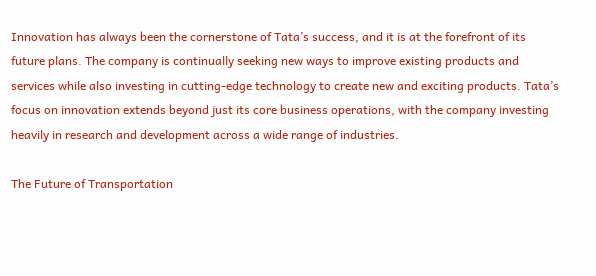Innovation has always been the cornerstone of Tata’s success, and it is at the forefront of its future plans. The company is continually seeking new ways to improve existing products and services while also investing in cutting-edge technology to create new and exciting products. Tata’s focus on innovation extends beyond just its core business operations, with the company investing heavily in research and development across a wide range of industries.

The Future of Transportation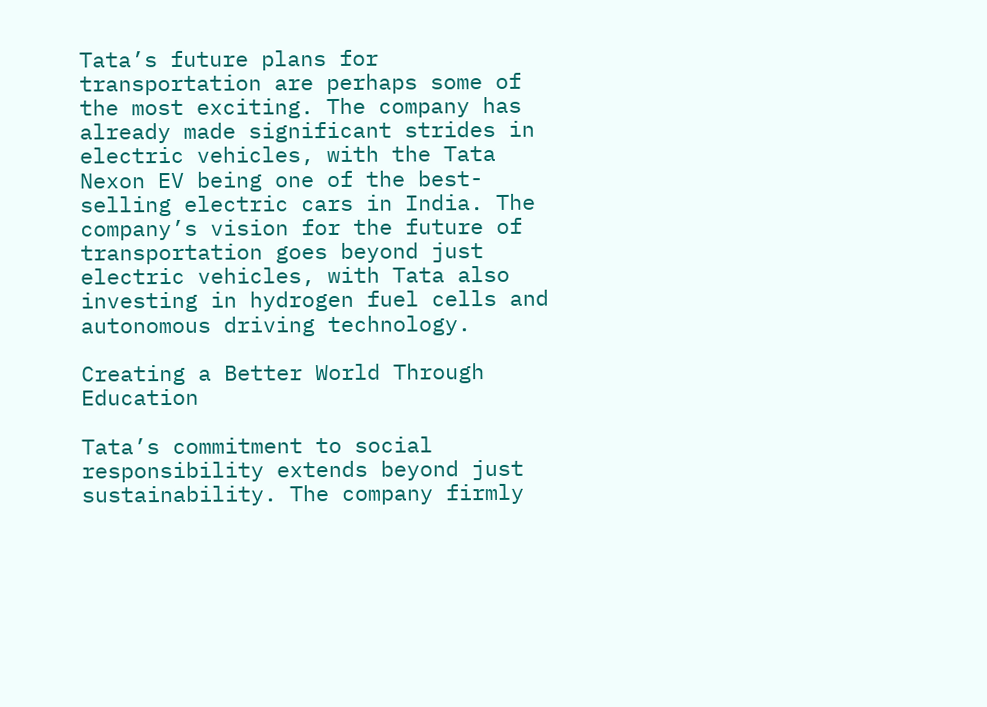Tata’s future plans for transportation are perhaps some of the most exciting. The company has already made significant strides in electric vehicles, with the Tata Nexon EV being one of the best-selling electric cars in India. The company’s vision for the future of transportation goes beyond just electric vehicles, with Tata also investing in hydrogen fuel cells and autonomous driving technology.

Creating a Better World Through Education

Tata’s commitment to social responsibility extends beyond just sustainability. The company firmly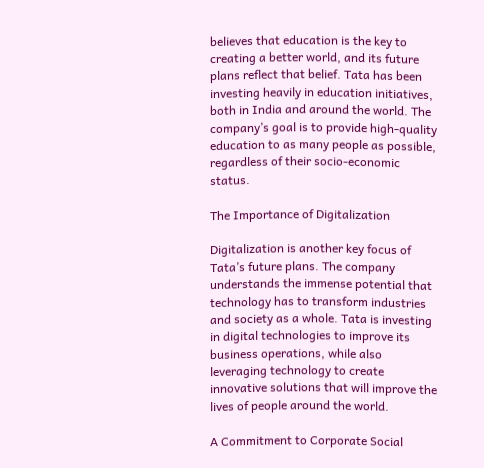believes that education is the key to creating a better world, and its future plans reflect that belief. Tata has been investing heavily in education initiatives, both in India and around the world. The company’s goal is to provide high-quality education to as many people as possible, regardless of their socio-economic status.

The Importance of Digitalization

Digitalization is another key focus of Tata’s future plans. The company understands the immense potential that technology has to transform industries and society as a whole. Tata is investing in digital technologies to improve its business operations, while also leveraging technology to create innovative solutions that will improve the lives of people around the world.

A Commitment to Corporate Social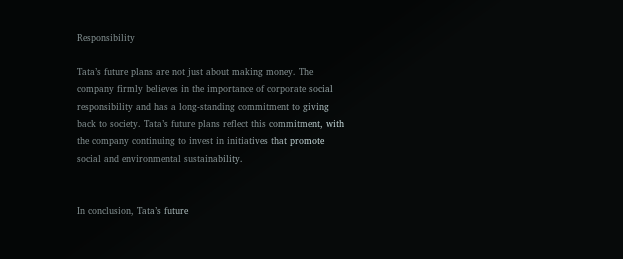Responsibility

Tata’s future plans are not just about making money. The company firmly believes in the importance of corporate social responsibility and has a long-standing commitment to giving back to society. Tata’s future plans reflect this commitment, with the company continuing to invest in initiatives that promote social and environmental sustainability.


In conclusion, Tata’s future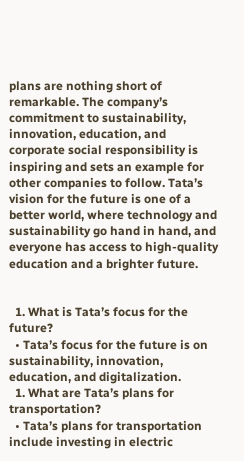plans are nothing short of remarkable. The company’s commitment to sustainability, innovation, education, and corporate social responsibility is inspiring and sets an example for other companies to follow. Tata’s vision for the future is one of a better world, where technology and sustainability go hand in hand, and everyone has access to high-quality education and a brighter future.


  1. What is Tata’s focus for the future?
  • Tata’s focus for the future is on sustainability, innovation, education, and digitalization.
  1. What are Tata’s plans for transportation?
  • Tata’s plans for transportation include investing in electric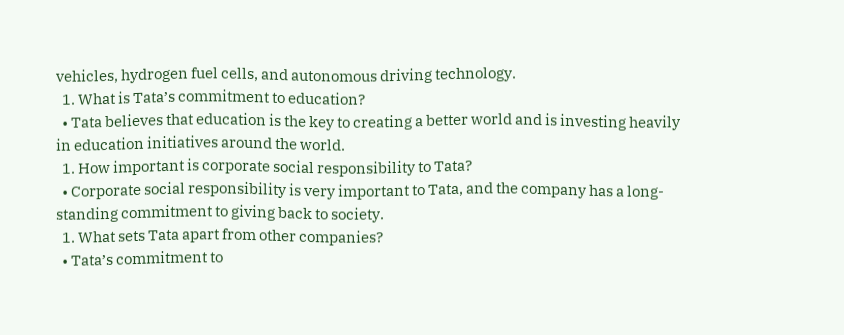vehicles, hydrogen fuel cells, and autonomous driving technology.
  1. What is Tata’s commitment to education?
  • Tata believes that education is the key to creating a better world and is investing heavily in education initiatives around the world.
  1. How important is corporate social responsibility to Tata?
  • Corporate social responsibility is very important to Tata, and the company has a long-standing commitment to giving back to society.
  1. What sets Tata apart from other companies?
  • Tata’s commitment to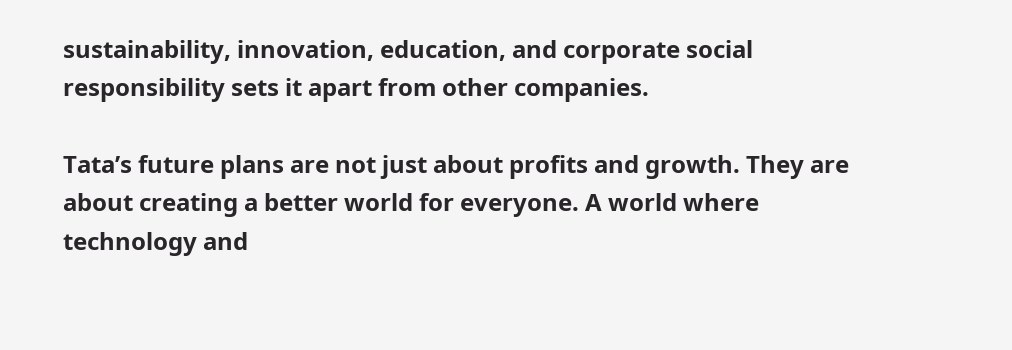sustainability, innovation, education, and corporate social responsibility sets it apart from other companies.

Tata’s future plans are not just about profits and growth. They are about creating a better world for everyone. A world where technology and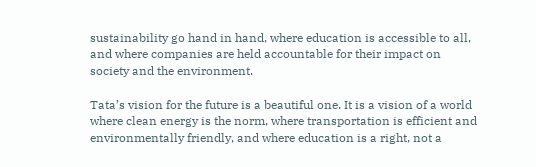sustainability go hand in hand, where education is accessible to all, and where companies are held accountable for their impact on society and the environment.

Tata’s vision for the future is a beautiful one. It is a vision of a world where clean energy is the norm, where transportation is efficient and environmentally friendly, and where education is a right, not a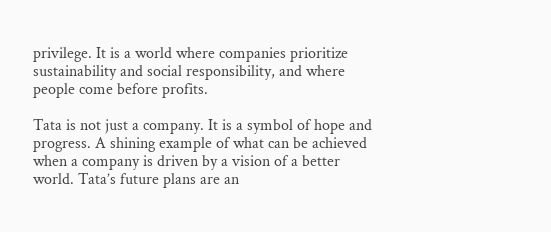privilege. It is a world where companies prioritize sustainability and social responsibility, and where people come before profits.

Tata is not just a company. It is a symbol of hope and progress. A shining example of what can be achieved when a company is driven by a vision of a better world. Tata’s future plans are an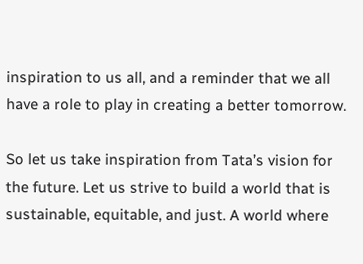inspiration to us all, and a reminder that we all have a role to play in creating a better tomorrow.

So let us take inspiration from Tata’s vision for the future. Let us strive to build a world that is sustainable, equitable, and just. A world where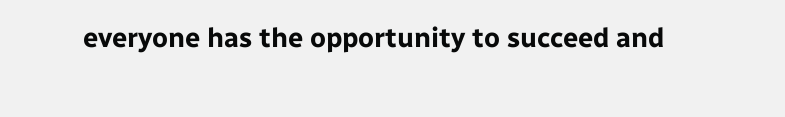everyone has the opportunity to succeed and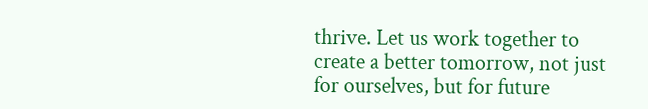thrive. Let us work together to create a better tomorrow, not just for ourselves, but for future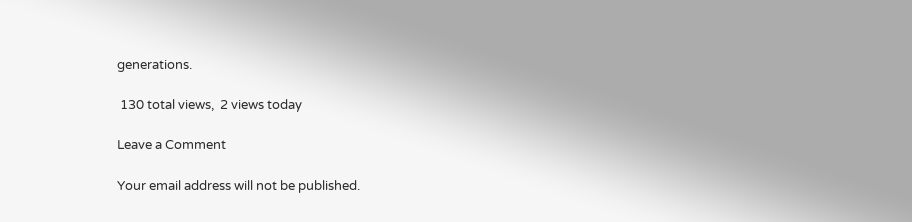generations.

 130 total views,  2 views today

Leave a Comment

Your email address will not be published.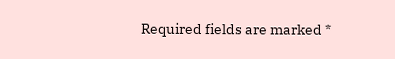Required fields are marked *